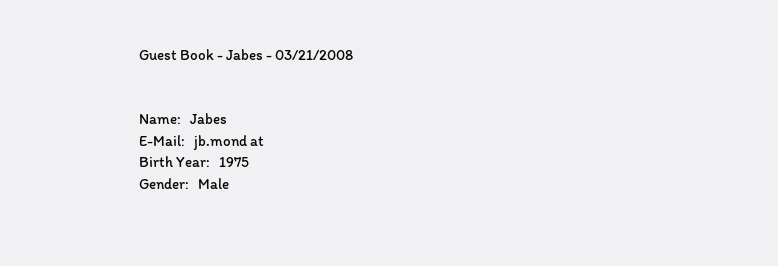Guest Book - Jabes - 03/21/2008


Name:   Jabes
E-Mail:   jb.mond at
Birth Year:   1975
Gender:   Male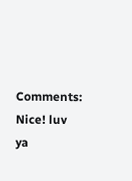Comments:   Nice! luv ya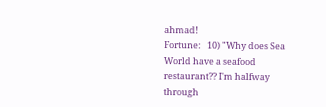ahmad!
Fortune:   10) "Why does Sea World have a seafood restaurant?? I'm halfway through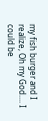my fish burger and I realize, Oh my God.... I could be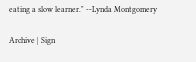eating a slow learner." --Lynda Montgomery

Archive | Sign